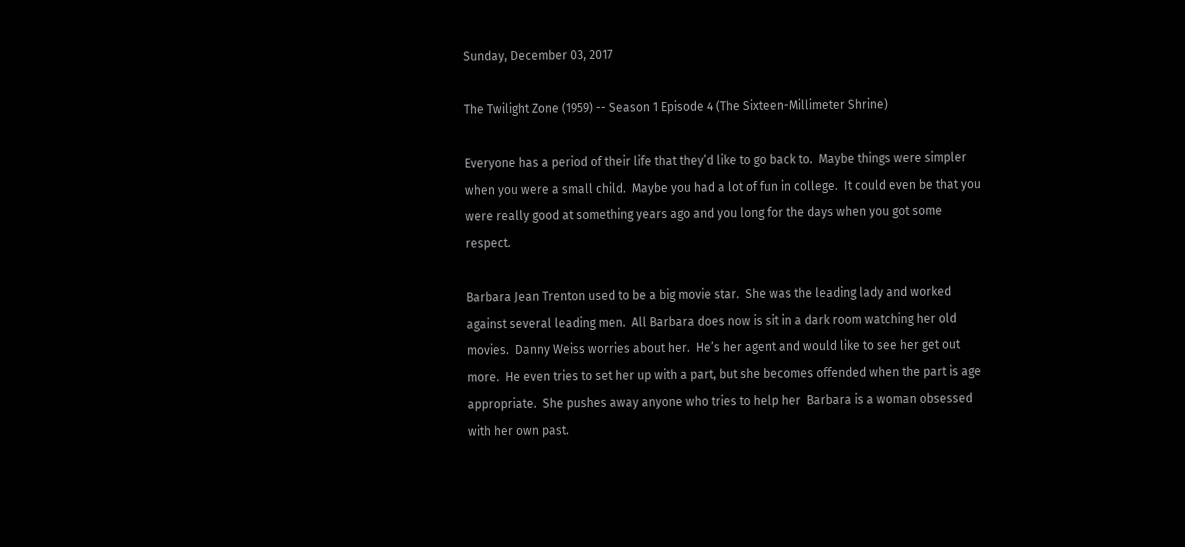Sunday, December 03, 2017

The Twilight Zone (1959) -- Season 1 Episode 4 (The Sixteen-Millimeter Shrine)

Everyone has a period of their life that they’d like to go back to.  Maybe things were simpler when you were a small child.  Maybe you had a lot of fun in college.  It could even be that you were really good at something years ago and you long for the days when you got some respect.

Barbara Jean Trenton used to be a big movie star.  She was the leading lady and worked against several leading men.  All Barbara does now is sit in a dark room watching her old movies.  Danny Weiss worries about her.  He’s her agent and would like to see her get out more.  He even tries to set her up with a part, but she becomes offended when the part is age appropriate.  She pushes away anyone who tries to help her  Barbara is a woman obsessed with her own past.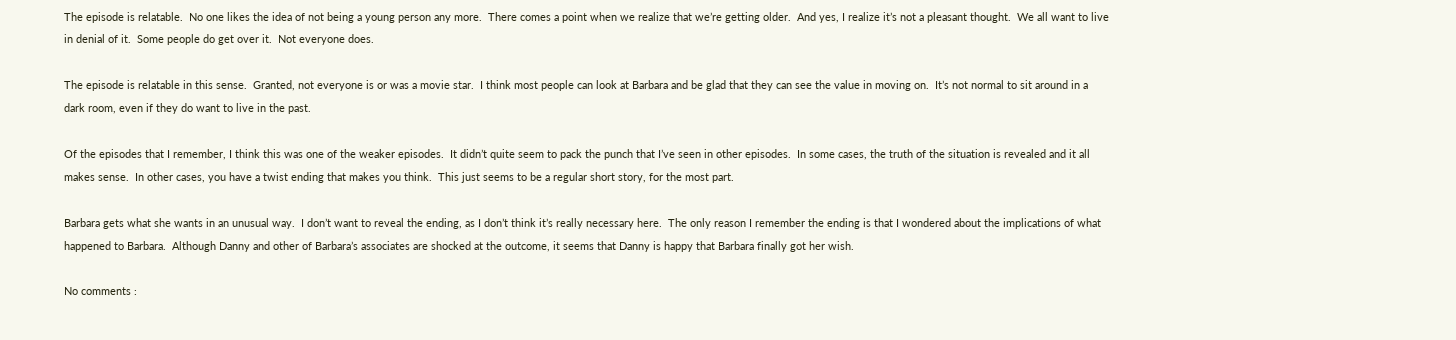The episode is relatable.  No one likes the idea of not being a young person any more.  There comes a point when we realize that we’re getting older.  And yes, I realize it’s not a pleasant thought.  We all want to live in denial of it.  Some people do get over it.  Not everyone does.

The episode is relatable in this sense.  Granted, not everyone is or was a movie star.  I think most people can look at Barbara and be glad that they can see the value in moving on.  It’s not normal to sit around in a dark room, even if they do want to live in the past.

Of the episodes that I remember, I think this was one of the weaker episodes.  It didn’t quite seem to pack the punch that I’ve seen in other episodes.  In some cases, the truth of the situation is revealed and it all makes sense.  In other cases, you have a twist ending that makes you think.  This just seems to be a regular short story, for the most part.

Barbara gets what she wants in an unusual way.  I don’t want to reveal the ending, as I don’t think it’s really necessary here.  The only reason I remember the ending is that I wondered about the implications of what happened to Barbara.  Although Danny and other of Barbara’s associates are shocked at the outcome, it seems that Danny is happy that Barbara finally got her wish.

No comments :